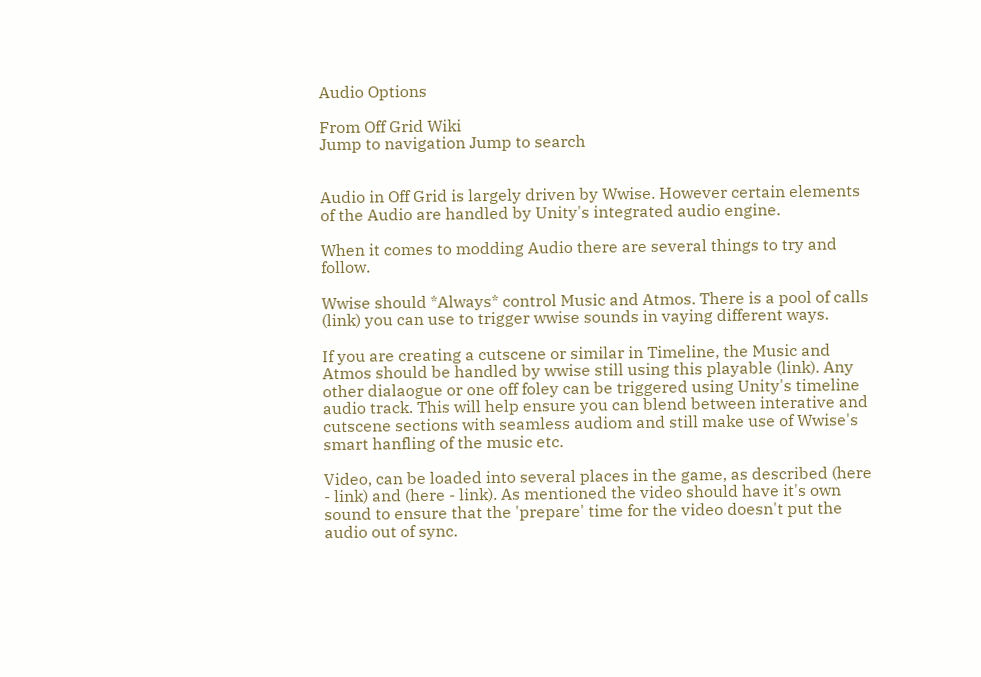Audio Options

From Off Grid Wiki
Jump to navigation Jump to search


Audio in Off Grid is largely driven by Wwise. However certain elements of the Audio are handled by Unity's integrated audio engine.

When it comes to modding Audio there are several things to try and follow.

Wwise should *Always* control Music and Atmos. There is a pool of calls (link) you can use to trigger wwise sounds in vaying different ways.

If you are creating a cutscene or similar in Timeline, the Music and Atmos should be handled by wwise still using this playable (link). Any other dialaogue or one off foley can be triggered using Unity's timeline audio track. This will help ensure you can blend between interative and cutscene sections with seamless audiom and still make use of Wwise's smart hanfling of the music etc.

Video, can be loaded into several places in the game, as described (here - link) and (here - link). As mentioned the video should have it's own sound to ensure that the 'prepare' time for the video doesn't put the audio out of sync.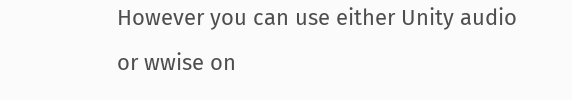However you can use either Unity audio or wwise on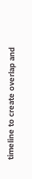timeline to create overlap and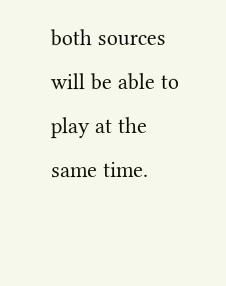both sources will be able to play at the same time.